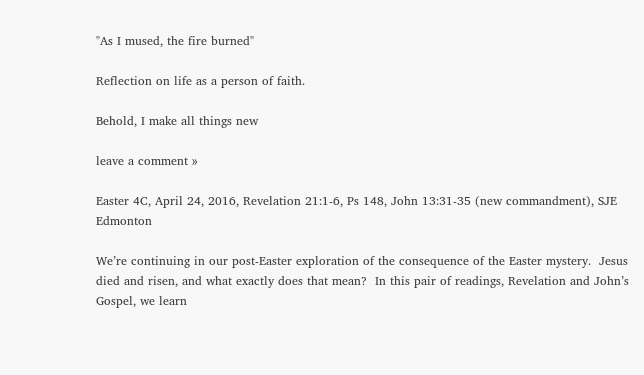"As I mused, the fire burned"

Reflection on life as a person of faith.

Behold, I make all things new

leave a comment »

Easter 4C, April 24, 2016, Revelation 21:1-6, Ps 148, John 13:31-35 (new commandment), SJE Edmonton

We’re continuing in our post-Easter exploration of the consequence of the Easter mystery.  Jesus died and risen, and what exactly does that mean?  In this pair of readings, Revelation and John’s Gospel, we learn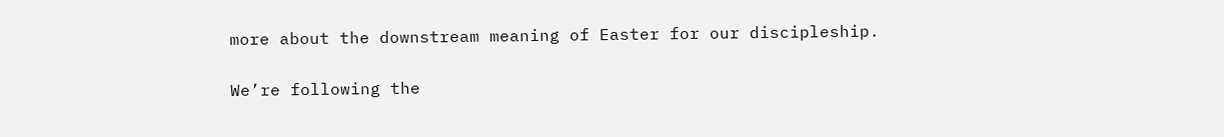more about the downstream meaning of Easter for our discipleship.

We’re following the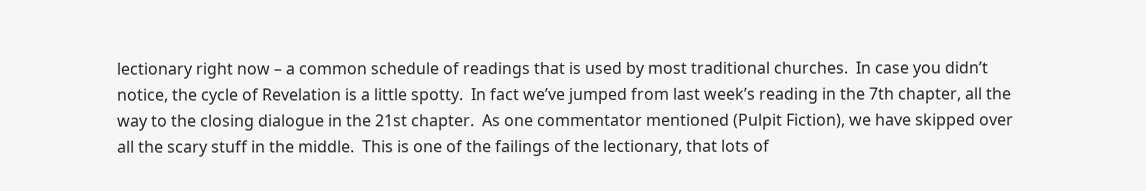lectionary right now – a common schedule of readings that is used by most traditional churches.  In case you didn’t notice, the cycle of Revelation is a little spotty.  In fact we’ve jumped from last week’s reading in the 7th chapter, all the way to the closing dialogue in the 21st chapter.  As one commentator mentioned (Pulpit Fiction), we have skipped over all the scary stuff in the middle.  This is one of the failings of the lectionary, that lots of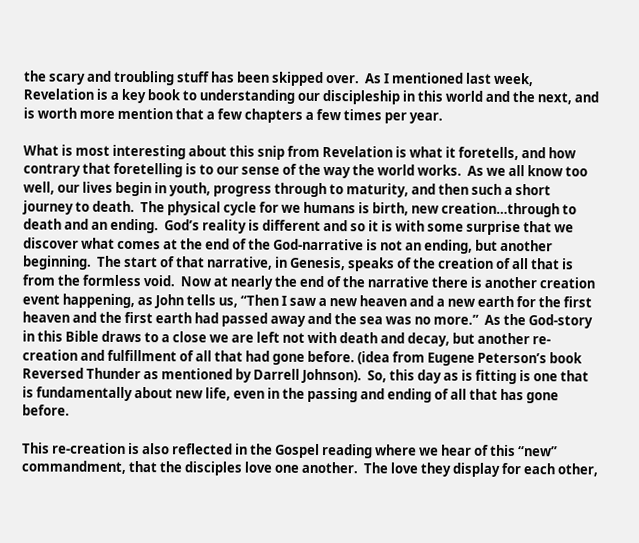the scary and troubling stuff has been skipped over.  As I mentioned last week, Revelation is a key book to understanding our discipleship in this world and the next, and is worth more mention that a few chapters a few times per year.

What is most interesting about this snip from Revelation is what it foretells, and how contrary that foretelling is to our sense of the way the world works.  As we all know too well, our lives begin in youth, progress through to maturity, and then such a short journey to death.  The physical cycle for we humans is birth, new creation…through to death and an ending.  God’s reality is different and so it is with some surprise that we discover what comes at the end of the God-narrative is not an ending, but another beginning.  The start of that narrative, in Genesis, speaks of the creation of all that is from the formless void.  Now at nearly the end of the narrative there is another creation event happening, as John tells us, “Then I saw a new heaven and a new earth for the first heaven and the first earth had passed away and the sea was no more.”  As the God-story in this Bible draws to a close we are left not with death and decay, but another re-creation and fulfillment of all that had gone before. (idea from Eugene Peterson’s book Reversed Thunder as mentioned by Darrell Johnson).  So, this day as is fitting is one that is fundamentally about new life, even in the passing and ending of all that has gone before.

This re-creation is also reflected in the Gospel reading where we hear of this “new” commandment, that the disciples love one another.  The love they display for each other,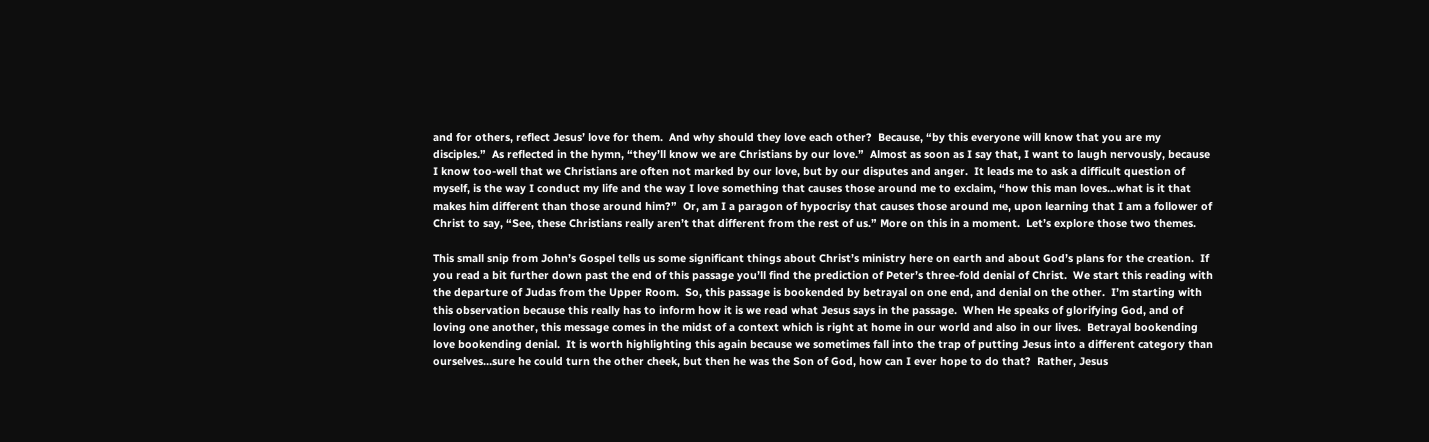and for others, reflect Jesus’ love for them.  And why should they love each other?  Because, “by this everyone will know that you are my disciples.”  As reflected in the hymn, “they’ll know we are Christians by our love.”  Almost as soon as I say that, I want to laugh nervously, because I know too-well that we Christians are often not marked by our love, but by our disputes and anger.  It leads me to ask a difficult question of myself, is the way I conduct my life and the way I love something that causes those around me to exclaim, “how this man loves…what is it that makes him different than those around him?”  Or, am I a paragon of hypocrisy that causes those around me, upon learning that I am a follower of Christ to say, “See, these Christians really aren’t that different from the rest of us.” More on this in a moment.  Let’s explore those two themes.

This small snip from John’s Gospel tells us some significant things about Christ’s ministry here on earth and about God’s plans for the creation.  If you read a bit further down past the end of this passage you’ll find the prediction of Peter’s three-fold denial of Christ.  We start this reading with the departure of Judas from the Upper Room.  So, this passage is bookended by betrayal on one end, and denial on the other.  I’m starting with this observation because this really has to inform how it is we read what Jesus says in the passage.  When He speaks of glorifying God, and of loving one another, this message comes in the midst of a context which is right at home in our world and also in our lives.  Betrayal bookending love bookending denial.  It is worth highlighting this again because we sometimes fall into the trap of putting Jesus into a different category than ourselves…sure he could turn the other cheek, but then he was the Son of God, how can I ever hope to do that?  Rather, Jesus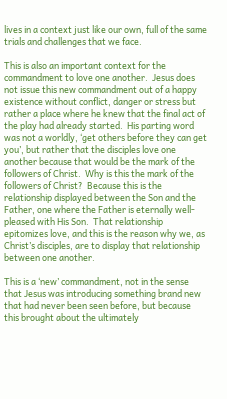lives in a context just like our own, full of the same trials and challenges that we face.

This is also an important context for the commandment to love one another.  Jesus does not issue this new commandment out of a happy existence without conflict, danger or stress but rather a place where he knew that the final act of the play had already started.  His parting word was not a worldly, ‘get others before they can get you’, but rather that the disciples love one another because that would be the mark of the followers of Christ.  Why is this the mark of the followers of Christ?  Because this is the relationship displayed between the Son and the Father, one where the Father is eternally well-pleased with His Son.  That relationship epitomizes love, and this is the reason why we, as Christ’s disciples, are to display that relationship between one another.

This is a ‘new’ commandment, not in the sense that Jesus was introducing something brand new that had never been seen before, but because this brought about the ultimately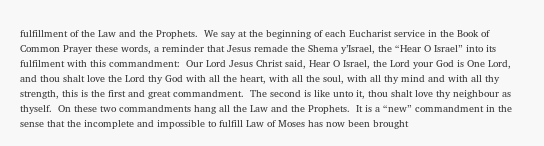fulfillment of the Law and the Prophets.  We say at the beginning of each Eucharist service in the Book of Common Prayer these words, a reminder that Jesus remade the Shema y’Israel, the “Hear O Israel” into its fulfilment with this commandment:  Our Lord Jesus Christ said, Hear O Israel, the Lord your God is One Lord, and thou shalt love the Lord thy God with all the heart, with all the soul, with all thy mind and with all thy strength, this is the first and great commandment.  The second is like unto it, thou shalt love thy neighbour as thyself.  On these two commandments hang all the Law and the Prophets.  It is a “new” commandment in the sense that the incomplete and impossible to fulfill Law of Moses has now been brought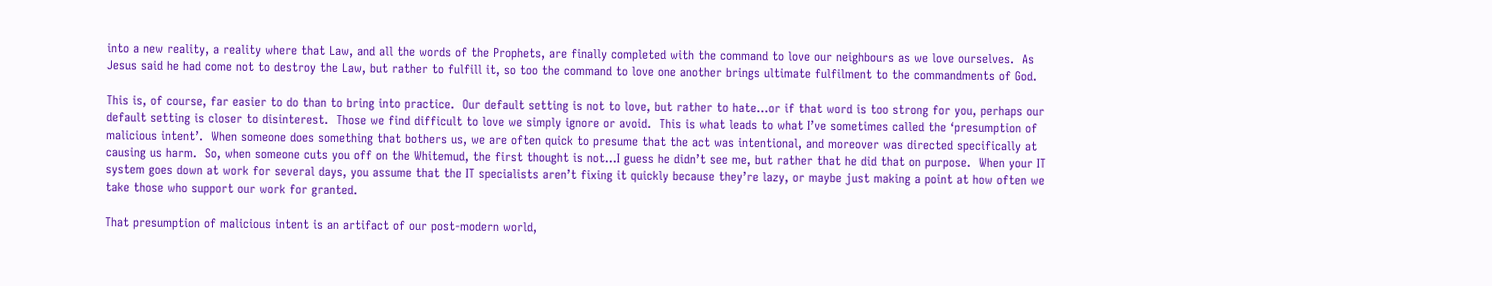into a new reality, a reality where that Law, and all the words of the Prophets, are finally completed with the command to love our neighbours as we love ourselves.  As Jesus said he had come not to destroy the Law, but rather to fulfill it, so too the command to love one another brings ultimate fulfilment to the commandments of God.

This is, of course, far easier to do than to bring into practice.  Our default setting is not to love, but rather to hate…or if that word is too strong for you, perhaps our default setting is closer to disinterest.  Those we find difficult to love we simply ignore or avoid.  This is what leads to what I’ve sometimes called the ‘presumption of malicious intent’.  When someone does something that bothers us, we are often quick to presume that the act was intentional, and moreover was directed specifically at causing us harm.  So, when someone cuts you off on the Whitemud, the first thought is not…I guess he didn’t see me, but rather that he did that on purpose.  When your IT system goes down at work for several days, you assume that the IT specialists aren’t fixing it quickly because they’re lazy, or maybe just making a point at how often we take those who support our work for granted.

That presumption of malicious intent is an artifact of our post-modern world,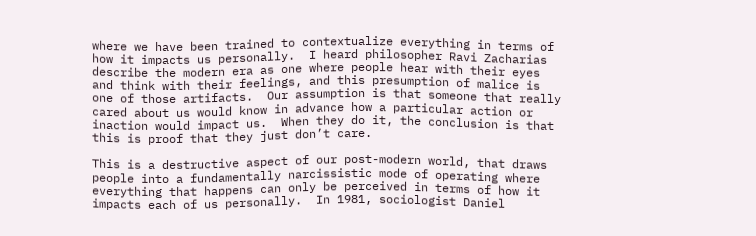where we have been trained to contextualize everything in terms of how it impacts us personally.  I heard philosopher Ravi Zacharias describe the modern era as one where people hear with their eyes and think with their feelings, and this presumption of malice is one of those artifacts.  Our assumption is that someone that really cared about us would know in advance how a particular action or inaction would impact us.  When they do it, the conclusion is that this is proof that they just don’t care.

This is a destructive aspect of our post-modern world, that draws people into a fundamentally narcissistic mode of operating where everything that happens can only be perceived in terms of how it impacts each of us personally.  In 1981, sociologist Daniel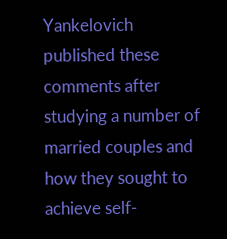Yankelovich published these comments after studying a number of married couples and how they sought to achieve self-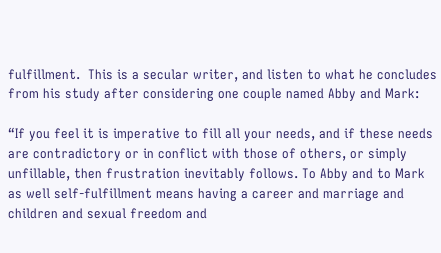fulfillment.  This is a secular writer, and listen to what he concludes from his study after considering one couple named Abby and Mark:

“If you feel it is imperative to fill all your needs, and if these needs are contradictory or in conflict with those of others, or simply unfillable, then frustration inevitably follows. To Abby and to Mark as well self-fulfillment means having a career and marriage and children and sexual freedom and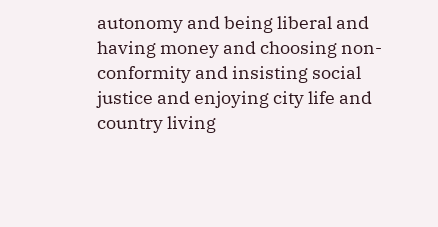autonomy and being liberal and having money and choosing non-conformity and insisting social justice and enjoying city life and country living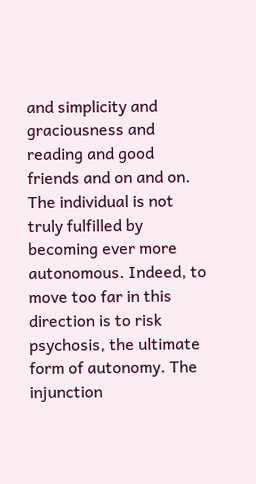and simplicity and graciousness and reading and good friends and on and on. The individual is not truly fulfilled by becoming ever more autonomous. Indeed, to move too far in this direction is to risk psychosis, the ultimate form of autonomy. The injunction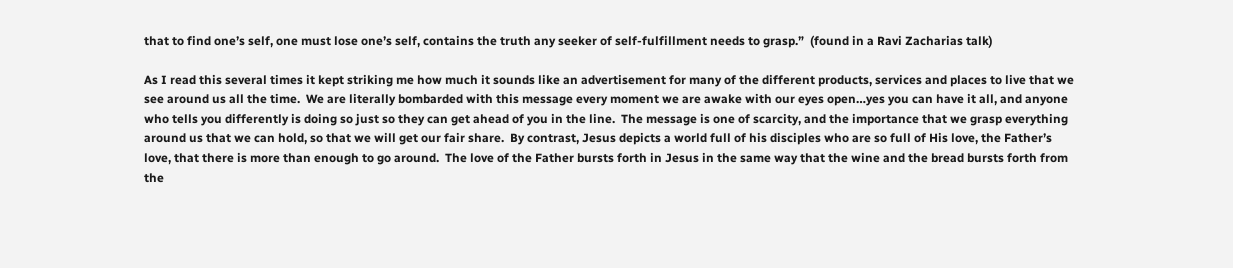that to find one’s self, one must lose one’s self, contains the truth any seeker of self-fulfillment needs to grasp.”  (found in a Ravi Zacharias talk)

As I read this several times it kept striking me how much it sounds like an advertisement for many of the different products, services and places to live that we see around us all the time.  We are literally bombarded with this message every moment we are awake with our eyes open…yes you can have it all, and anyone who tells you differently is doing so just so they can get ahead of you in the line.  The message is one of scarcity, and the importance that we grasp everything around us that we can hold, so that we will get our fair share.  By contrast, Jesus depicts a world full of his disciples who are so full of His love, the Father’s love, that there is more than enough to go around.  The love of the Father bursts forth in Jesus in the same way that the wine and the bread bursts forth from the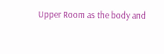Upper Room as the body and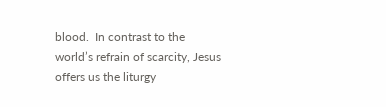blood.  In contrast to the world’s refrain of scarcity, Jesus offers us the liturgy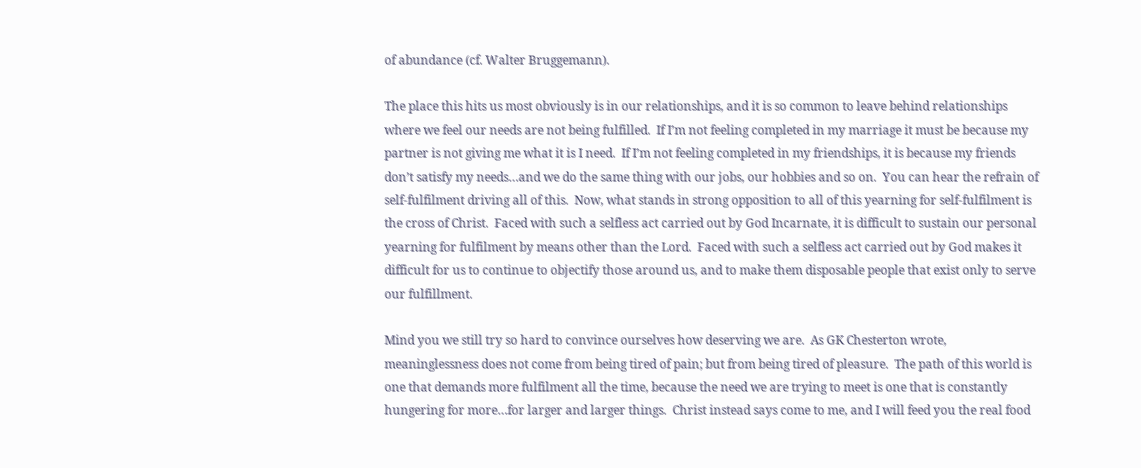of abundance (cf. Walter Bruggemann).

The place this hits us most obviously is in our relationships, and it is so common to leave behind relationships where we feel our needs are not being fulfilled.  If I’m not feeling completed in my marriage it must be because my partner is not giving me what it is I need.  If I’m not feeling completed in my friendships, it is because my friends don’t satisfy my needs…and we do the same thing with our jobs, our hobbies and so on.  You can hear the refrain of self-fulfilment driving all of this.  Now, what stands in strong opposition to all of this yearning for self-fulfilment is the cross of Christ.  Faced with such a selfless act carried out by God Incarnate, it is difficult to sustain our personal yearning for fulfilment by means other than the Lord.  Faced with such a selfless act carried out by God makes it difficult for us to continue to objectify those around us, and to make them disposable people that exist only to serve our fulfillment.

Mind you we still try so hard to convince ourselves how deserving we are.  As GK Chesterton wrote, meaninglessness does not come from being tired of pain; but from being tired of pleasure.  The path of this world is one that demands more fulfilment all the time, because the need we are trying to meet is one that is constantly hungering for more…for larger and larger things.  Christ instead says come to me, and I will feed you the real food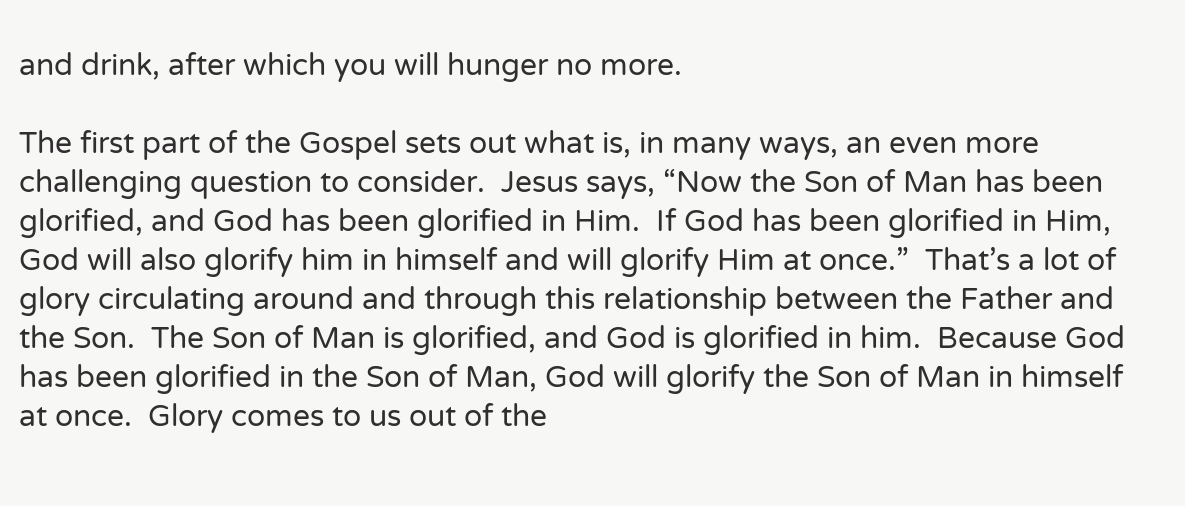and drink, after which you will hunger no more.

The first part of the Gospel sets out what is, in many ways, an even more challenging question to consider.  Jesus says, “Now the Son of Man has been glorified, and God has been glorified in Him.  If God has been glorified in Him, God will also glorify him in himself and will glorify Him at once.”  That’s a lot of glory circulating around and through this relationship between the Father and the Son.  The Son of Man is glorified, and God is glorified in him.  Because God has been glorified in the Son of Man, God will glorify the Son of Man in himself at once.  Glory comes to us out of the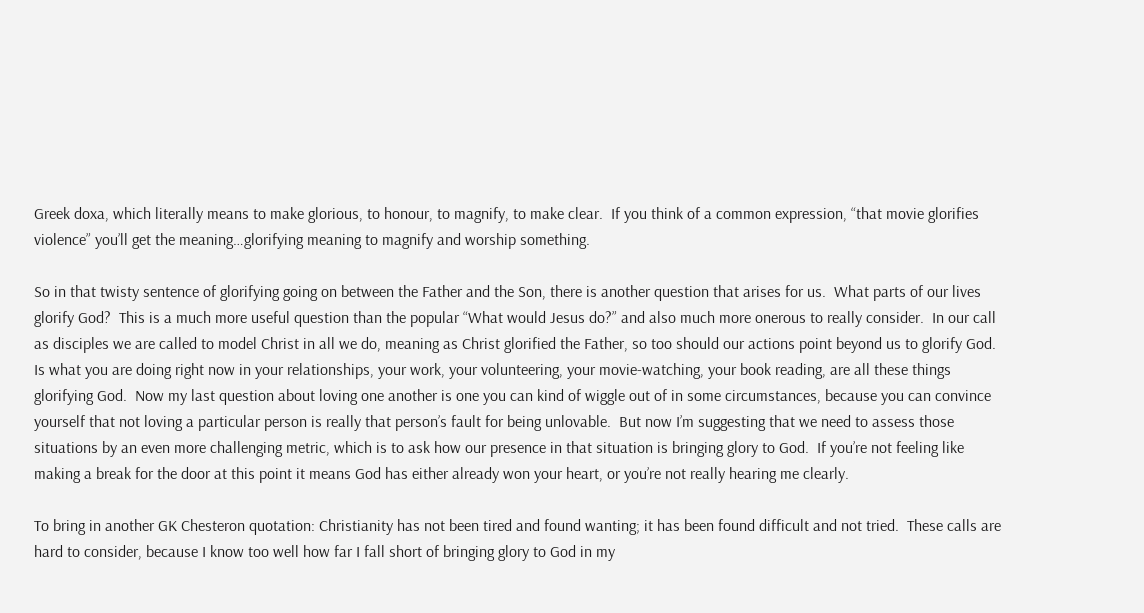Greek doxa, which literally means to make glorious, to honour, to magnify, to make clear.  If you think of a common expression, “that movie glorifies violence” you’ll get the meaning…glorifying meaning to magnify and worship something.

So in that twisty sentence of glorifying going on between the Father and the Son, there is another question that arises for us.  What parts of our lives glorify God?  This is a much more useful question than the popular “What would Jesus do?” and also much more onerous to really consider.  In our call as disciples we are called to model Christ in all we do, meaning as Christ glorified the Father, so too should our actions point beyond us to glorify God.  Is what you are doing right now in your relationships, your work, your volunteering, your movie-watching, your book reading, are all these things glorifying God.  Now my last question about loving one another is one you can kind of wiggle out of in some circumstances, because you can convince yourself that not loving a particular person is really that person’s fault for being unlovable.  But now I’m suggesting that we need to assess those situations by an even more challenging metric, which is to ask how our presence in that situation is bringing glory to God.  If you’re not feeling like making a break for the door at this point it means God has either already won your heart, or you’re not really hearing me clearly.

To bring in another GK Chesteron quotation: Christianity has not been tired and found wanting; it has been found difficult and not tried.  These calls are hard to consider, because I know too well how far I fall short of bringing glory to God in my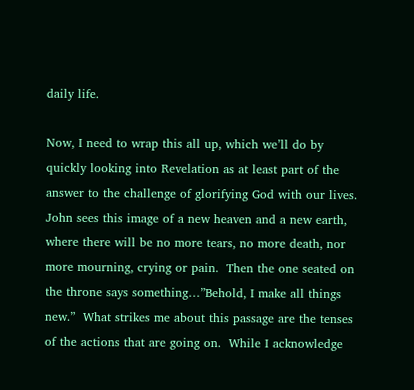daily life.

Now, I need to wrap this all up, which we’ll do by quickly looking into Revelation as at least part of the answer to the challenge of glorifying God with our lives.  John sees this image of a new heaven and a new earth, where there will be no more tears, no more death, nor more mourning, crying or pain.  Then the one seated on the throne says something…”Behold, I make all things new.”  What strikes me about this passage are the tenses of the actions that are going on.  While I acknowledge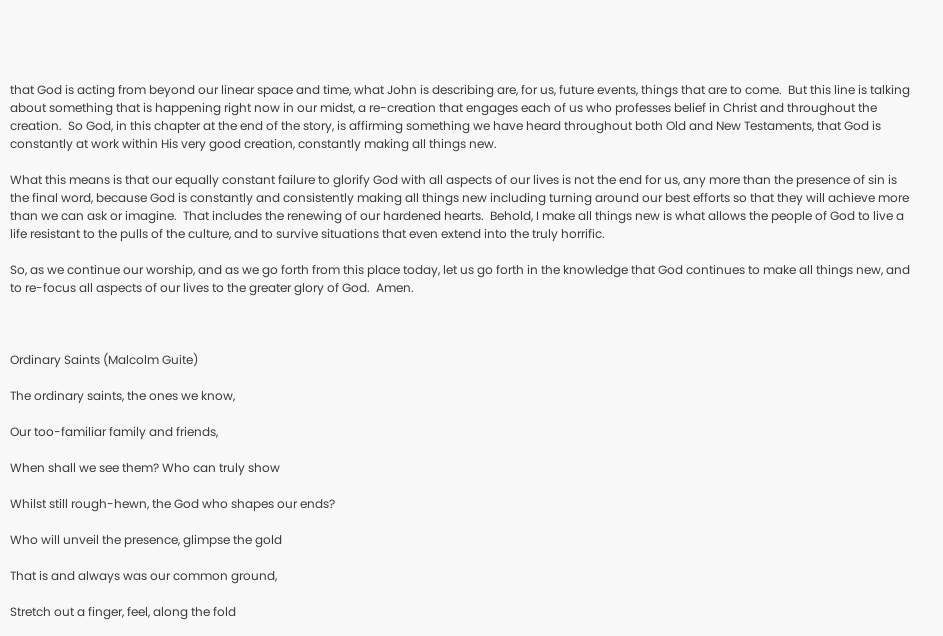that God is acting from beyond our linear space and time, what John is describing are, for us, future events, things that are to come.  But this line is talking about something that is happening right now in our midst, a re-creation that engages each of us who professes belief in Christ and throughout the creation.  So God, in this chapter at the end of the story, is affirming something we have heard throughout both Old and New Testaments, that God is constantly at work within His very good creation, constantly making all things new.

What this means is that our equally constant failure to glorify God with all aspects of our lives is not the end for us, any more than the presence of sin is the final word, because God is constantly and consistently making all things new including turning around our best efforts so that they will achieve more than we can ask or imagine.  That includes the renewing of our hardened hearts.  Behold, I make all things new is what allows the people of God to live a life resistant to the pulls of the culture, and to survive situations that even extend into the truly horrific.

So, as we continue our worship, and as we go forth from this place today, let us go forth in the knowledge that God continues to make all things new, and to re-focus all aspects of our lives to the greater glory of God.  Amen.



Ordinary Saints (Malcolm Guite)

The ordinary saints, the ones we know,

Our too-familiar family and friends,

When shall we see them? Who can truly show

Whilst still rough-hewn, the God who shapes our ends?

Who will unveil the presence, glimpse the gold

That is and always was our common ground,

Stretch out a finger, feel, along the fold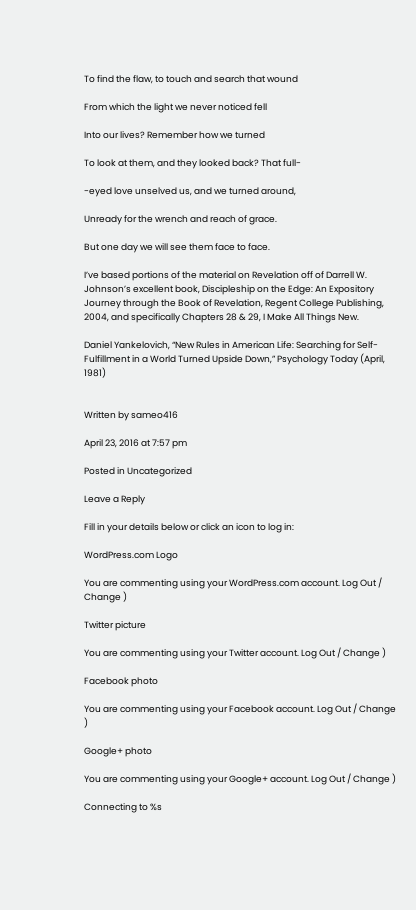To find the flaw, to touch and search that wound

From which the light we never noticed fell

Into our lives? Remember how we turned

To look at them, and they looked back? That full-

-eyed love unselved us, and we turned around,

Unready for the wrench and reach of grace.

But one day we will see them face to face.

I’ve based portions of the material on Revelation off of Darrell W. Johnson’s excellent book, Discipleship on the Edge: An Expository Journey through the Book of Revelation, Regent College Publishing, 2004, and specifically Chapters 28 & 29, I Make All Things New.

Daniel Yankelovich, “New Rules in American Life: Searching for Self-Fulfillment in a World Turned Upside Down,” Psychology Today (April, 1981)


Written by sameo416

April 23, 2016 at 7:57 pm

Posted in Uncategorized

Leave a Reply

Fill in your details below or click an icon to log in:

WordPress.com Logo

You are commenting using your WordPress.com account. Log Out / Change )

Twitter picture

You are commenting using your Twitter account. Log Out / Change )

Facebook photo

You are commenting using your Facebook account. Log Out / Change )

Google+ photo

You are commenting using your Google+ account. Log Out / Change )

Connecting to %s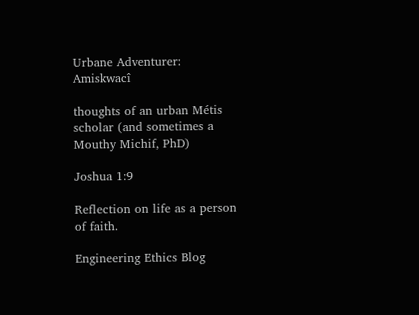Urbane Adventurer: Amiskwacî

thoughts of an urban Métis scholar (and sometimes a Mouthy Michif, PhD)

Joshua 1:9

Reflection on life as a person of faith.

Engineering Ethics Blog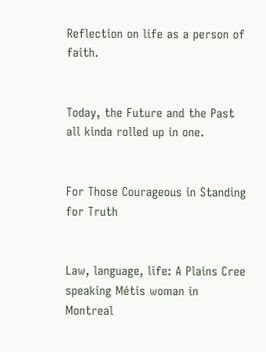Reflection on life as a person of faith.


Today, the Future and the Past all kinda rolled up in one.


For Those Courageous in Standing for Truth


Law, language, life: A Plains Cree speaking Métis woman in Montreal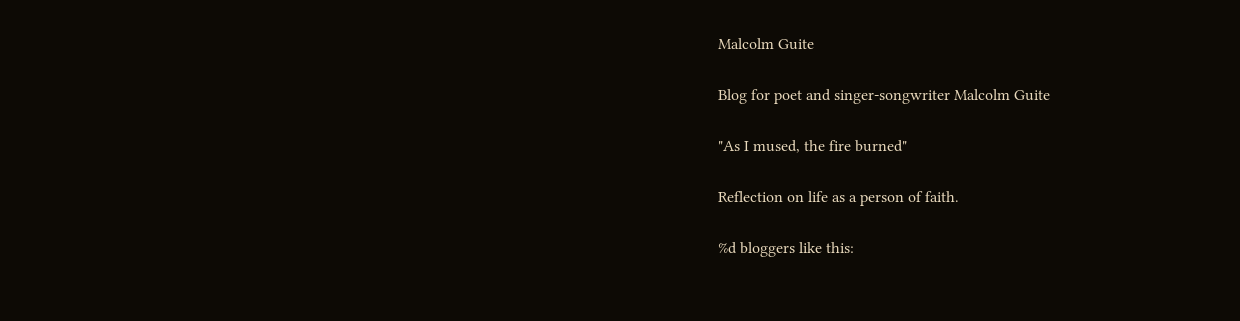Malcolm Guite

Blog for poet and singer-songwriter Malcolm Guite

"As I mused, the fire burned"

Reflection on life as a person of faith.

%d bloggers like this: